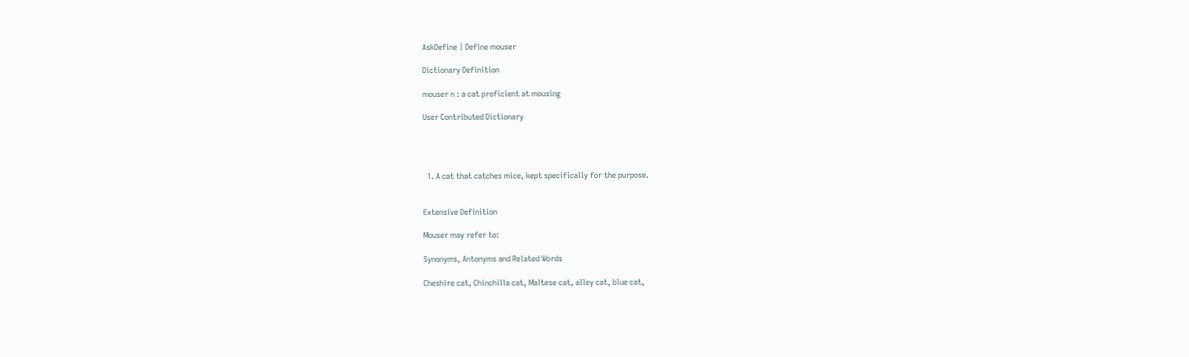AskDefine | Define mouser

Dictionary Definition

mouser n : a cat proficient at mousing

User Contributed Dictionary




  1. A cat that catches mice, kept specifically for the purpose.


Extensive Definition

Mouser may refer to:

Synonyms, Antonyms and Related Words

Cheshire cat, Chinchilla cat, Maltese cat, alley cat, blue cat,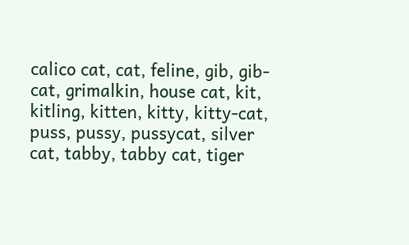calico cat, cat, feline, gib, gib-cat, grimalkin, house cat, kit, kitling, kitten, kitty, kitty-cat, puss, pussy, pussycat, silver cat, tabby, tabby cat, tiger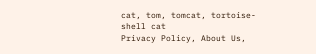cat, tom, tomcat, tortoise-shell cat
Privacy Policy, About Us,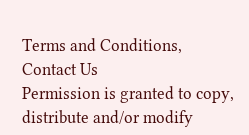Terms and Conditions, Contact Us
Permission is granted to copy, distribute and/or modify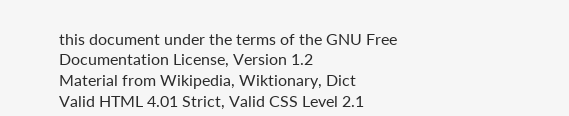this document under the terms of the GNU Free Documentation License, Version 1.2
Material from Wikipedia, Wiktionary, Dict
Valid HTML 4.01 Strict, Valid CSS Level 2.1